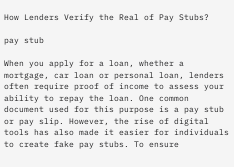How Lenders Verify the Real of Pay Stubs?

pay stub

When you apply for a loan, whether a mortgage, car loan or personal loan, lenders often require proof of income to assess your ability to repay the loan. One common document used for this purpose is a pay stub or pay slip. However, the rise of digital tools has also made it easier for individuals to create fake pay stubs. To ensure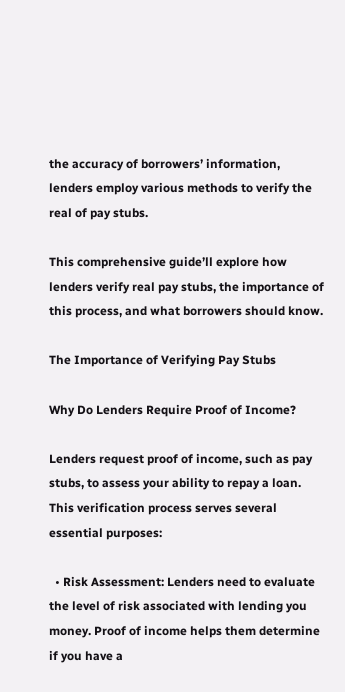the accuracy of borrowers’ information, lenders employ various methods to verify the real of pay stubs.

This comprehensive guide’ll explore how lenders verify real pay stubs, the importance of this process, and what borrowers should know.

The Importance of Verifying Pay Stubs

Why Do Lenders Require Proof of Income?

Lenders request proof of income, such as pay stubs, to assess your ability to repay a loan. This verification process serves several essential purposes:

  • Risk Assessment: Lenders need to evaluate the level of risk associated with lending you money. Proof of income helps them determine if you have a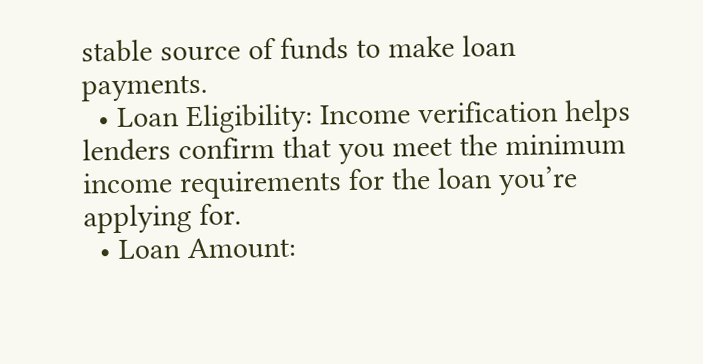stable source of funds to make loan payments.
  • Loan Eligibility: Income verification helps lenders confirm that you meet the minimum income requirements for the loan you’re applying for.
  • Loan Amount: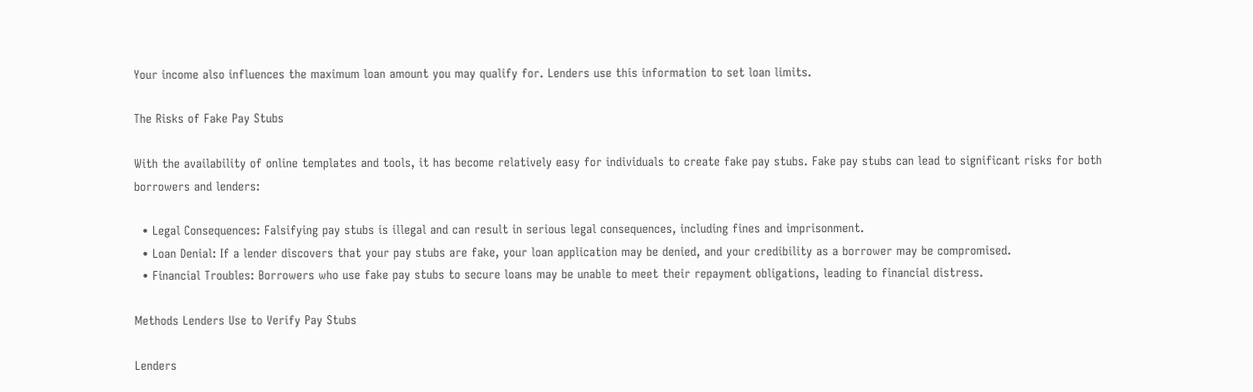Your income also influences the maximum loan amount you may qualify for. Lenders use this information to set loan limits.

The Risks of Fake Pay Stubs

With the availability of online templates and tools, it has become relatively easy for individuals to create fake pay stubs. Fake pay stubs can lead to significant risks for both borrowers and lenders:

  • Legal Consequences: Falsifying pay stubs is illegal and can result in serious legal consequences, including fines and imprisonment.
  • Loan Denial: If a lender discovers that your pay stubs are fake, your loan application may be denied, and your credibility as a borrower may be compromised.
  • Financial Troubles: Borrowers who use fake pay stubs to secure loans may be unable to meet their repayment obligations, leading to financial distress.

Methods Lenders Use to Verify Pay Stubs

Lenders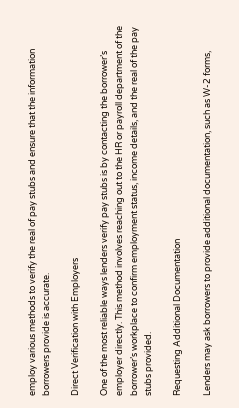employ various methods to verify the real of pay stubs and ensure that the information borrowers provide is accurate.

Direct Verification with Employers

One of the most reliable ways lenders verify pay stubs is by contacting the borrower’s employer directly. This method involves reaching out to the HR or payroll department of the borrower’s workplace to confirm employment status, income details, and the real of the pay stubs provided.

Requesting Additional Documentation

Lenders may ask borrowers to provide additional documentation, such as W-2 forms,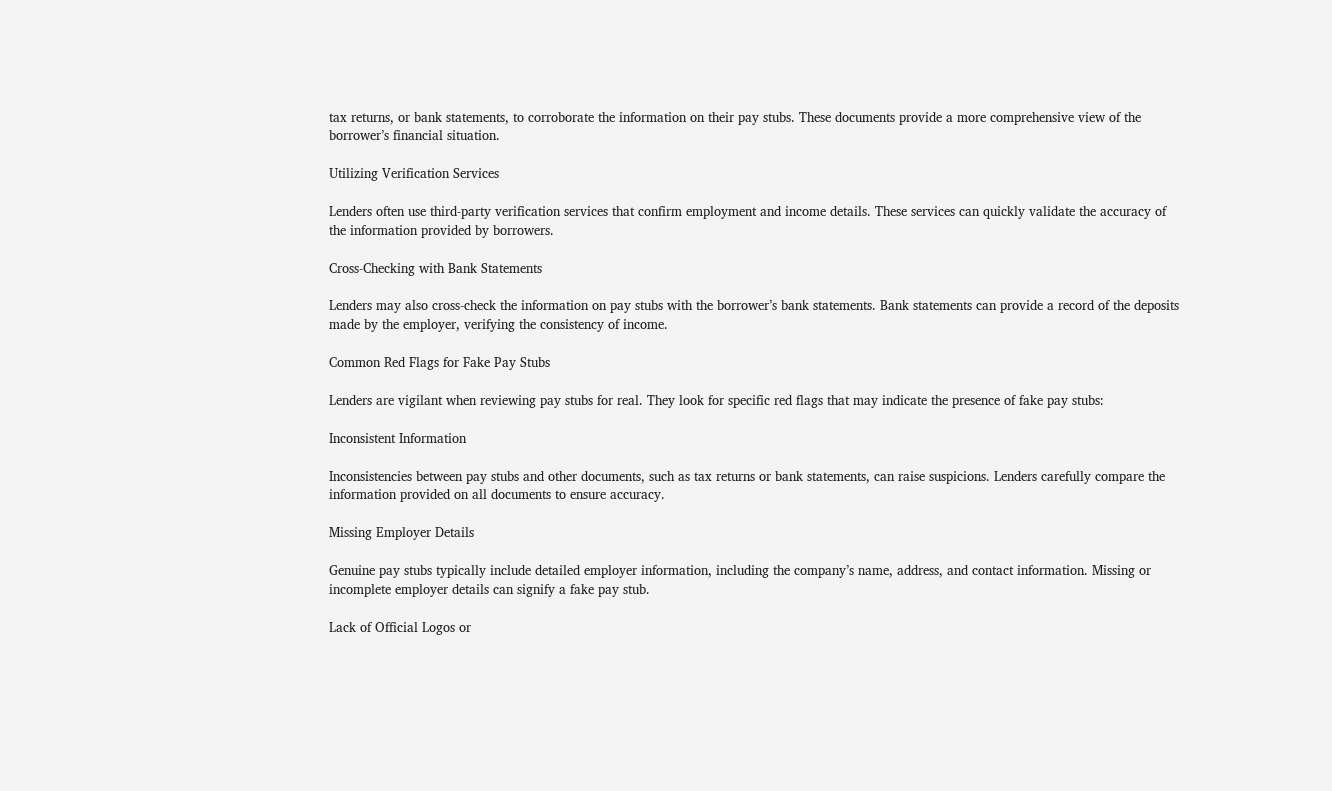tax returns, or bank statements, to corroborate the information on their pay stubs. These documents provide a more comprehensive view of the borrower’s financial situation.

Utilizing Verification Services

Lenders often use third-party verification services that confirm employment and income details. These services can quickly validate the accuracy of the information provided by borrowers.

Cross-Checking with Bank Statements

Lenders may also cross-check the information on pay stubs with the borrower’s bank statements. Bank statements can provide a record of the deposits made by the employer, verifying the consistency of income.

Common Red Flags for Fake Pay Stubs

Lenders are vigilant when reviewing pay stubs for real. They look for specific red flags that may indicate the presence of fake pay stubs:

Inconsistent Information

Inconsistencies between pay stubs and other documents, such as tax returns or bank statements, can raise suspicions. Lenders carefully compare the information provided on all documents to ensure accuracy.

Missing Employer Details

Genuine pay stubs typically include detailed employer information, including the company’s name, address, and contact information. Missing or incomplete employer details can signify a fake pay stub.

Lack of Official Logos or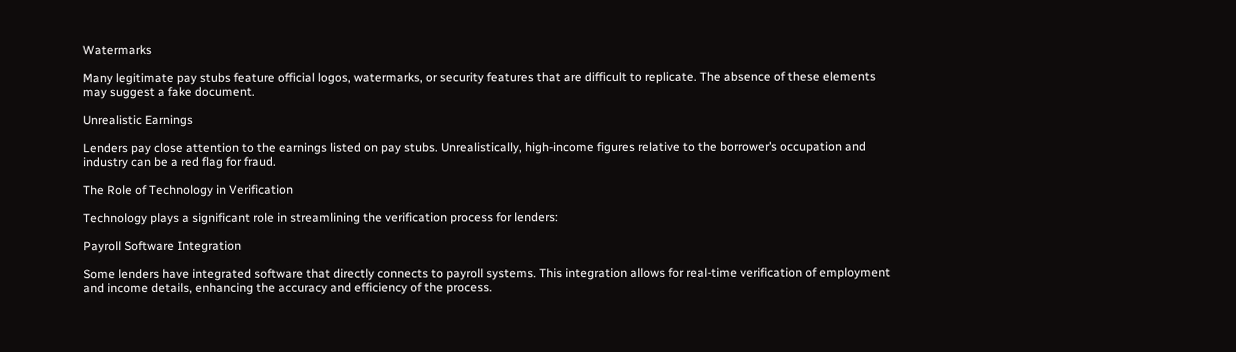Watermarks

Many legitimate pay stubs feature official logos, watermarks, or security features that are difficult to replicate. The absence of these elements may suggest a fake document.

Unrealistic Earnings

Lenders pay close attention to the earnings listed on pay stubs. Unrealistically, high-income figures relative to the borrower’s occupation and industry can be a red flag for fraud.

The Role of Technology in Verification

Technology plays a significant role in streamlining the verification process for lenders:

Payroll Software Integration

Some lenders have integrated software that directly connects to payroll systems. This integration allows for real-time verification of employment and income details, enhancing the accuracy and efficiency of the process.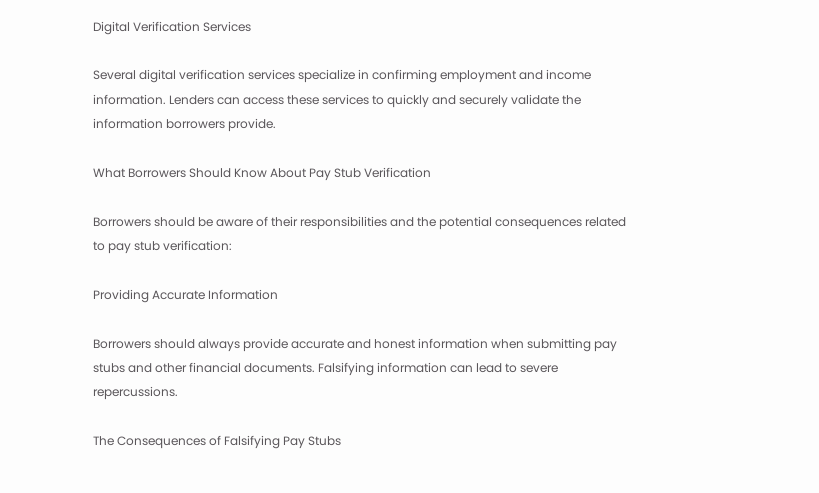Digital Verification Services

Several digital verification services specialize in confirming employment and income information. Lenders can access these services to quickly and securely validate the information borrowers provide.

What Borrowers Should Know About Pay Stub Verification

Borrowers should be aware of their responsibilities and the potential consequences related to pay stub verification:

Providing Accurate Information

Borrowers should always provide accurate and honest information when submitting pay stubs and other financial documents. Falsifying information can lead to severe repercussions.

The Consequences of Falsifying Pay Stubs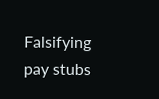Falsifying pay stubs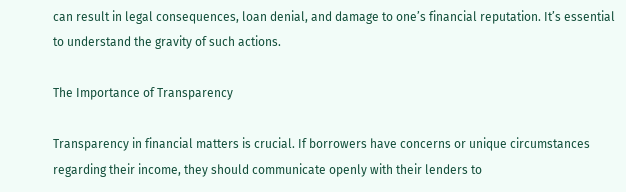can result in legal consequences, loan denial, and damage to one’s financial reputation. It’s essential to understand the gravity of such actions.

The Importance of Transparency

Transparency in financial matters is crucial. If borrowers have concerns or unique circumstances regarding their income, they should communicate openly with their lenders to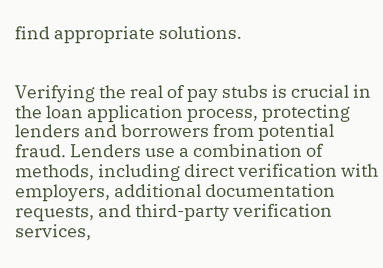find appropriate solutions.


Verifying the real of pay stubs is crucial in the loan application process, protecting lenders and borrowers from potential fraud. Lenders use a combination of methods, including direct verification with employers, additional documentation requests, and third-party verification services,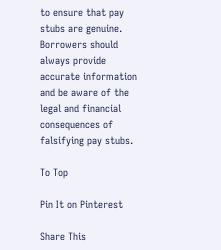to ensure that pay stubs are genuine. Borrowers should always provide accurate information and be aware of the legal and financial consequences of falsifying pay stubs.

To Top

Pin It on Pinterest

Share This